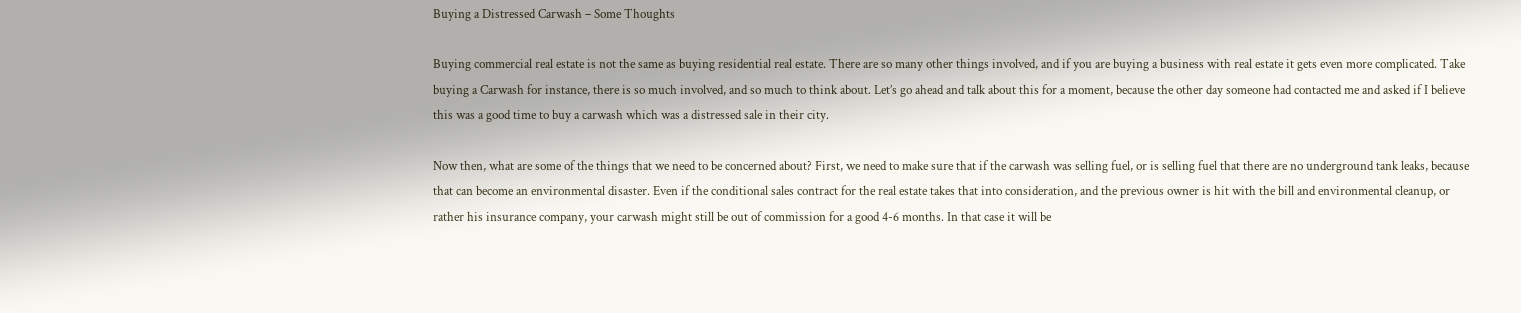Buying a Distressed Carwash – Some Thoughts

Buying commercial real estate is not the same as buying residential real estate. There are so many other things involved, and if you are buying a business with real estate it gets even more complicated. Take buying a Carwash for instance, there is so much involved, and so much to think about. Let’s go ahead and talk about this for a moment, because the other day someone had contacted me and asked if I believe this was a good time to buy a carwash which was a distressed sale in their city.

Now then, what are some of the things that we need to be concerned about? First, we need to make sure that if the carwash was selling fuel, or is selling fuel that there are no underground tank leaks, because that can become an environmental disaster. Even if the conditional sales contract for the real estate takes that into consideration, and the previous owner is hit with the bill and environmental cleanup, or rather his insurance company, your carwash might still be out of commission for a good 4-6 months. In that case it will be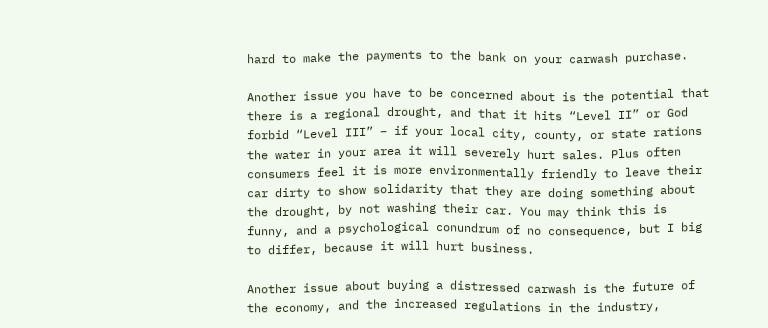hard to make the payments to the bank on your carwash purchase.

Another issue you have to be concerned about is the potential that there is a regional drought, and that it hits “Level II” or God forbid “Level III” – if your local city, county, or state rations the water in your area it will severely hurt sales. Plus often consumers feel it is more environmentally friendly to leave their car dirty to show solidarity that they are doing something about the drought, by not washing their car. You may think this is funny, and a psychological conundrum of no consequence, but I big to differ, because it will hurt business.

Another issue about buying a distressed carwash is the future of the economy, and the increased regulations in the industry,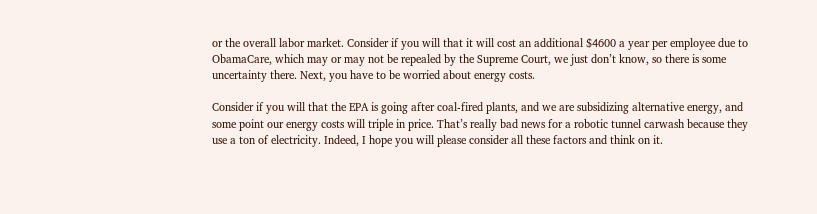or the overall labor market. Consider if you will that it will cost an additional $4600 a year per employee due to ObamaCare, which may or may not be repealed by the Supreme Court, we just don’t know, so there is some uncertainty there. Next, you have to be worried about energy costs.

Consider if you will that the EPA is going after coal-fired plants, and we are subsidizing alternative energy, and some point our energy costs will triple in price. That’s really bad news for a robotic tunnel carwash because they use a ton of electricity. Indeed, I hope you will please consider all these factors and think on it.